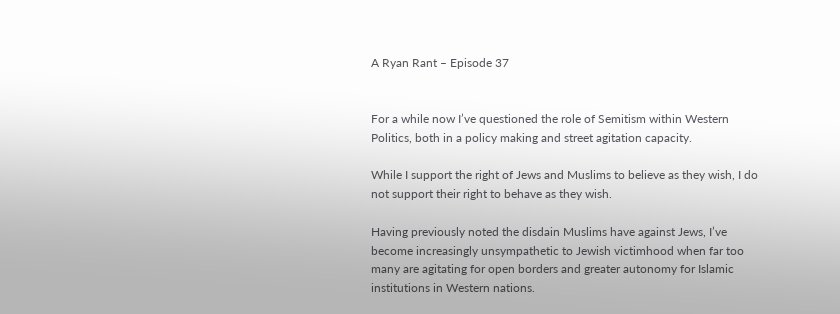A Ryan Rant – Episode 37


For a while now I’ve questioned the role of Semitism within Western Politics, both in a policy making and street agitation capacity.

While I support the right of Jews and Muslims to believe as they wish, I do not support their right to behave as they wish.

Having previously noted the disdain Muslims have against Jews, I’ve become increasingly unsympathetic to Jewish victimhood when far too many are agitating for open borders and greater autonomy for Islamic institutions in Western nations.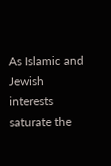As Islamic and Jewish interests saturate the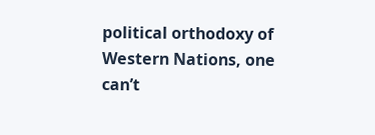political orthodoxy of Western Nations, one can’t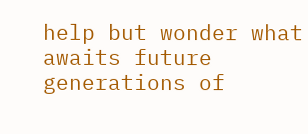help but wonder what awaits future generations of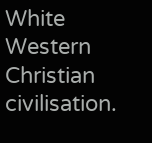White Western Christian civilisation.